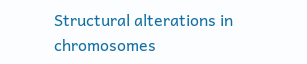Structural alterations in chromosomes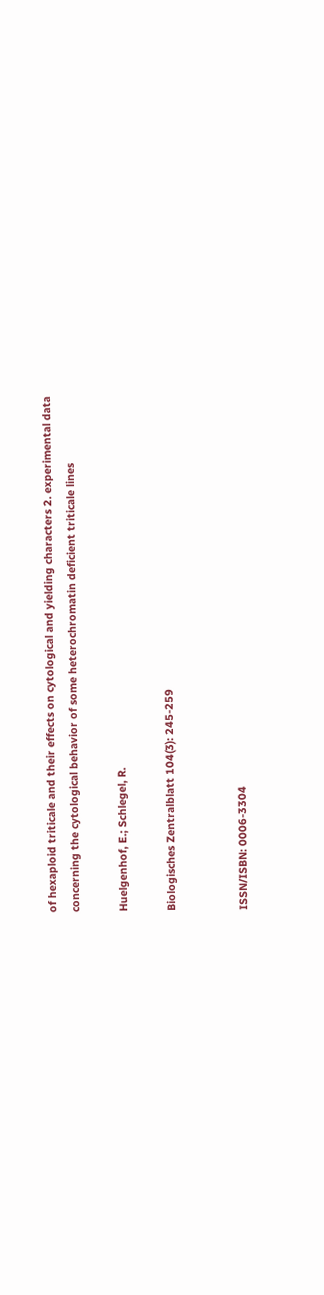of hexaploid triticale and their effects on cytological and yielding characters 2. experimental data concerning the cytological behavior of some heterochromatin deficient triticale lines

Huelgenhof, E.; Schlegel, R.

Biologisches Zentralblatt 104(3): 245-259


ISSN/ISBN: 0006-3304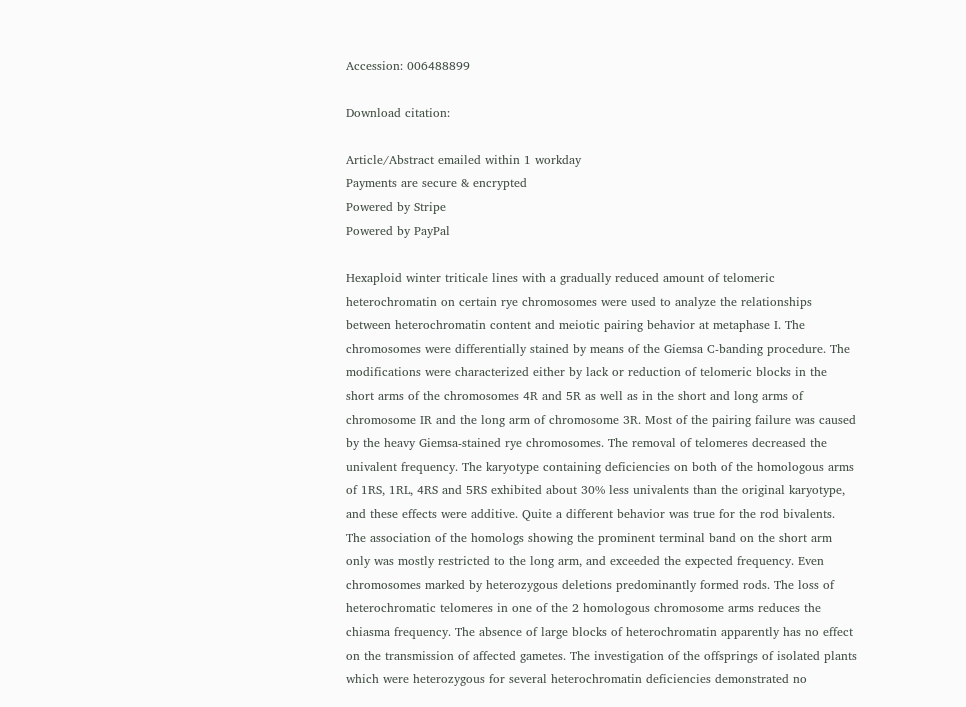Accession: 006488899

Download citation:

Article/Abstract emailed within 1 workday
Payments are secure & encrypted
Powered by Stripe
Powered by PayPal

Hexaploid winter triticale lines with a gradually reduced amount of telomeric heterochromatin on certain rye chromosomes were used to analyze the relationships between heterochromatin content and meiotic pairing behavior at metaphase I. The chromosomes were differentially stained by means of the Giemsa C-banding procedure. The modifications were characterized either by lack or reduction of telomeric blocks in the short arms of the chromosomes 4R and 5R as well as in the short and long arms of chromosome IR and the long arm of chromosome 3R. Most of the pairing failure was caused by the heavy Giemsa-stained rye chromosomes. The removal of telomeres decreased the univalent frequency. The karyotype containing deficiencies on both of the homologous arms of 1RS, 1RL, 4RS and 5RS exhibited about 30% less univalents than the original karyotype, and these effects were additive. Quite a different behavior was true for the rod bivalents. The association of the homologs showing the prominent terminal band on the short arm only was mostly restricted to the long arm, and exceeded the expected frequency. Even chromosomes marked by heterozygous deletions predominantly formed rods. The loss of heterochromatic telomeres in one of the 2 homologous chromosome arms reduces the chiasma frequency. The absence of large blocks of heterochromatin apparently has no effect on the transmission of affected gametes. The investigation of the offsprings of isolated plants which were heterozygous for several heterochromatin deficiencies demonstrated no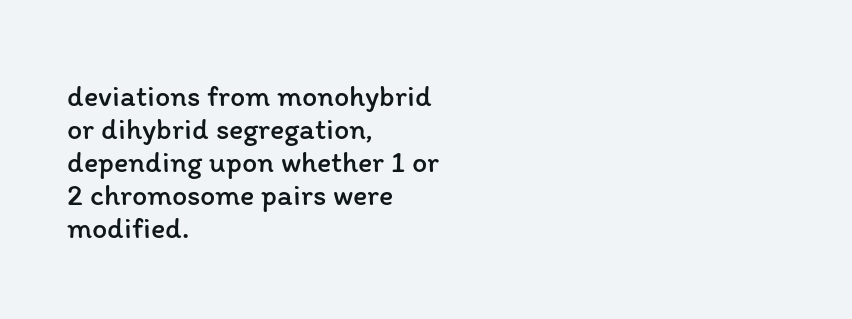deviations from monohybrid or dihybrid segregation, depending upon whether 1 or 2 chromosome pairs were modified.